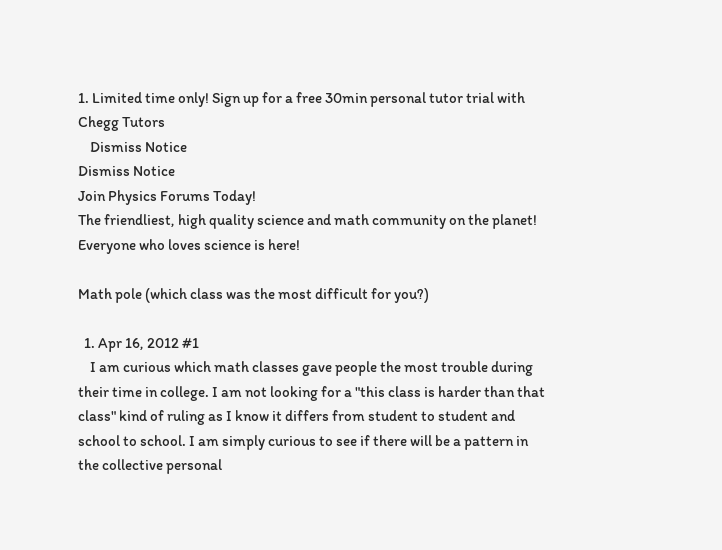1. Limited time only! Sign up for a free 30min personal tutor trial with Chegg Tutors
    Dismiss Notice
Dismiss Notice
Join Physics Forums Today!
The friendliest, high quality science and math community on the planet! Everyone who loves science is here!

Math pole (which class was the most difficult for you?)

  1. Apr 16, 2012 #1
    I am curious which math classes gave people the most trouble during their time in college. I am not looking for a "this class is harder than that class" kind of ruling as I know it differs from student to student and school to school. I am simply curious to see if there will be a pattern in the collective personal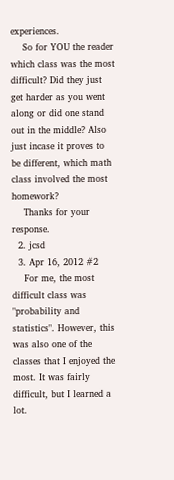experiences.
    So for YOU the reader which class was the most difficult? Did they just get harder as you went along or did one stand out in the middle? Also just incase it proves to be different, which math class involved the most homework?
    Thanks for your response.
  2. jcsd
  3. Apr 16, 2012 #2
    For me, the most difficult class was "probability and statistics". However, this was also one of the classes that I enjoyed the most. It was fairly difficult, but I learned a lot.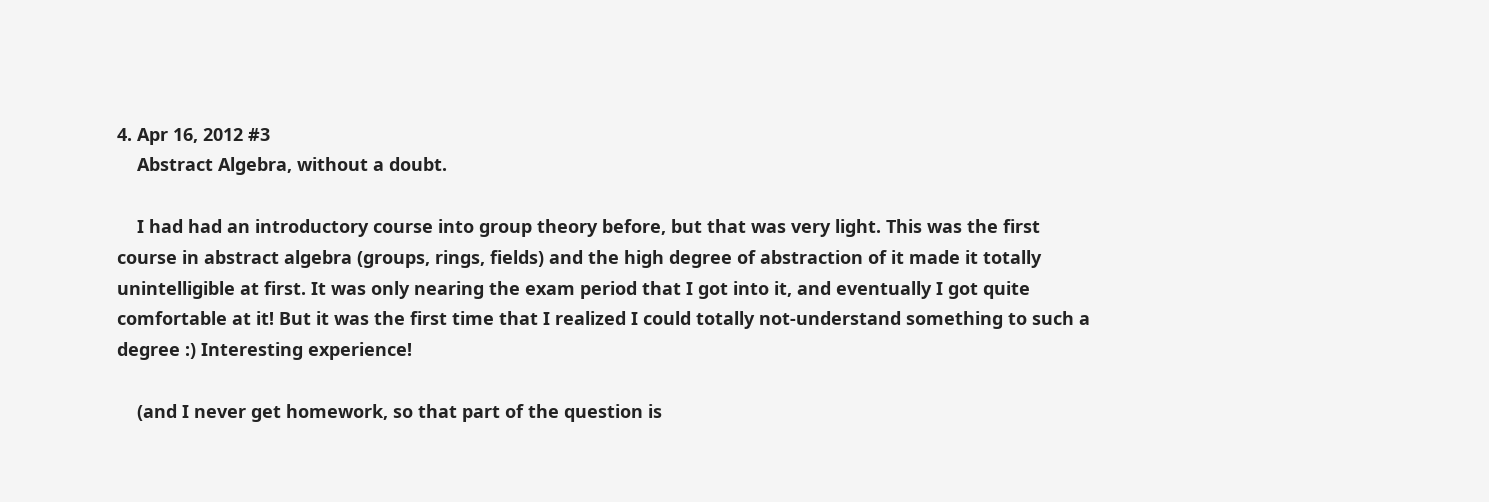4. Apr 16, 2012 #3
    Abstract Algebra, without a doubt.

    I had had an introductory course into group theory before, but that was very light. This was the first course in abstract algebra (groups, rings, fields) and the high degree of abstraction of it made it totally unintelligible at first. It was only nearing the exam period that I got into it, and eventually I got quite comfortable at it! But it was the first time that I realized I could totally not-understand something to such a degree :) Interesting experience!

    (and I never get homework, so that part of the question is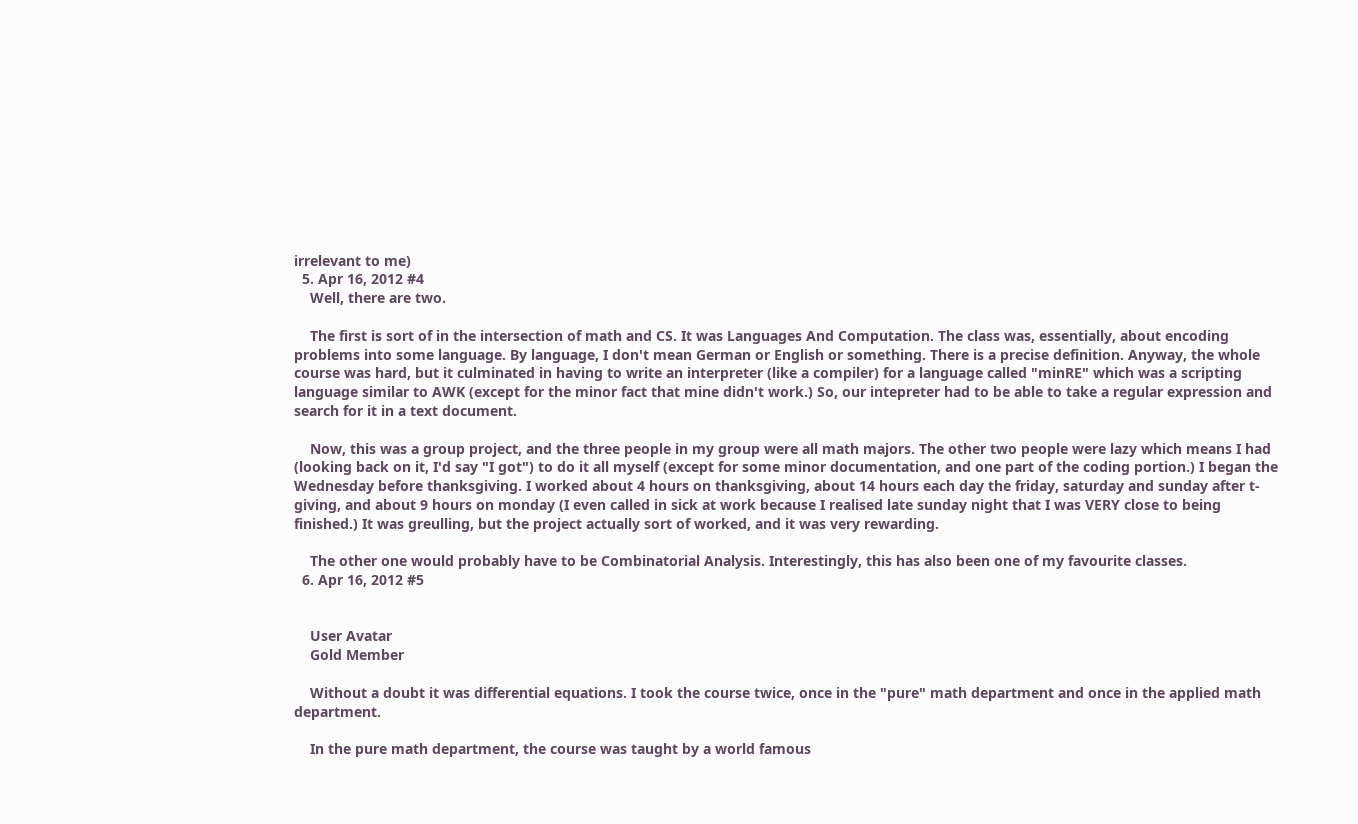irrelevant to me)
  5. Apr 16, 2012 #4
    Well, there are two.

    The first is sort of in the intersection of math and CS. It was Languages And Computation. The class was, essentially, about encoding problems into some language. By language, I don't mean German or English or something. There is a precise definition. Anyway, the whole course was hard, but it culminated in having to write an interpreter (like a compiler) for a language called "minRE" which was a scripting language similar to AWK (except for the minor fact that mine didn't work.) So, our intepreter had to be able to take a regular expression and search for it in a text document.

    Now, this was a group project, and the three people in my group were all math majors. The other two people were lazy which means I had (looking back on it, I'd say "I got") to do it all myself (except for some minor documentation, and one part of the coding portion.) I began the Wednesday before thanksgiving. I worked about 4 hours on thanksgiving, about 14 hours each day the friday, saturday and sunday after t-giving, and about 9 hours on monday (I even called in sick at work because I realised late sunday night that I was VERY close to being finished.) It was greulling, but the project actually sort of worked, and it was very rewarding.

    The other one would probably have to be Combinatorial Analysis. Interestingly, this has also been one of my favourite classes.
  6. Apr 16, 2012 #5


    User Avatar
    Gold Member

    Without a doubt it was differential equations. I took the course twice, once in the "pure" math department and once in the applied math department.

    In the pure math department, the course was taught by a world famous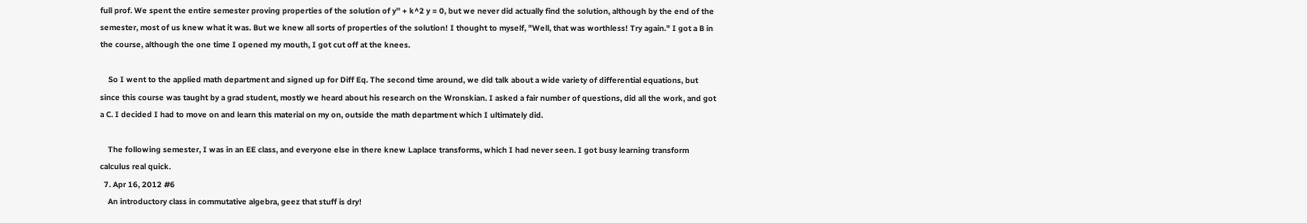full prof. We spent the entire semester proving properties of the solution of y'' + k^2 y = 0, but we never did actually find the solution, although by the end of the semester, most of us knew what it was. But we knew all sorts of properties of the solution! I thought to myself, "Well, that was worthless! Try again." I got a B in the course, although the one time I opened my mouth, I got cut off at the knees.

    So I went to the applied math department and signed up for Diff Eq. The second time around, we did talk about a wide variety of differential equations, but since this course was taught by a grad student, mostly we heard about his research on the Wronskian. I asked a fair number of questions, did all the work, and got a C. I decided I had to move on and learn this material on my on, outside the math department which I ultimately did.

    The following semester, I was in an EE class, and everyone else in there knew Laplace transforms, which I had never seen. I got busy learning transform calculus real quick.
  7. Apr 16, 2012 #6
    An introductory class in commutative algebra, geez that stuff is dry!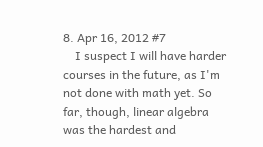8. Apr 16, 2012 #7
    I suspect I will have harder courses in the future, as I'm not done with math yet. So far, though, linear algebra was the hardest and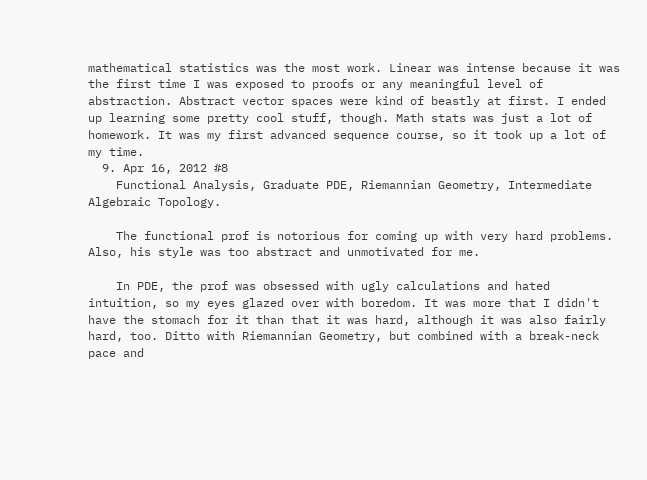mathematical statistics was the most work. Linear was intense because it was the first time I was exposed to proofs or any meaningful level of abstraction. Abstract vector spaces were kind of beastly at first. I ended up learning some pretty cool stuff, though. Math stats was just a lot of homework. It was my first advanced sequence course, so it took up a lot of my time.
  9. Apr 16, 2012 #8
    Functional Analysis, Graduate PDE, Riemannian Geometry, Intermediate Algebraic Topology.

    The functional prof is notorious for coming up with very hard problems. Also, his style was too abstract and unmotivated for me.

    In PDE, the prof was obsessed with ugly calculations and hated intuition, so my eyes glazed over with boredom. It was more that I didn't have the stomach for it than that it was hard, although it was also fairly hard, too. Ditto with Riemannian Geometry, but combined with a break-neck pace and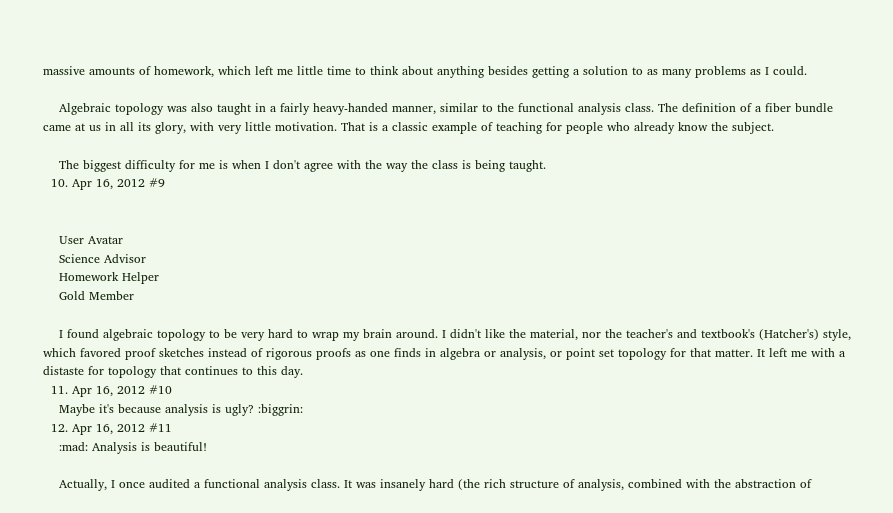massive amounts of homework, which left me little time to think about anything besides getting a solution to as many problems as I could.

    Algebraic topology was also taught in a fairly heavy-handed manner, similar to the functional analysis class. The definition of a fiber bundle came at us in all its glory, with very little motivation. That is a classic example of teaching for people who already know the subject.

    The biggest difficulty for me is when I don't agree with the way the class is being taught.
  10. Apr 16, 2012 #9


    User Avatar
    Science Advisor
    Homework Helper
    Gold Member

    I found algebraic topology to be very hard to wrap my brain around. I didn't like the material, nor the teacher's and textbook's (Hatcher's) style, which favored proof sketches instead of rigorous proofs as one finds in algebra or analysis, or point set topology for that matter. It left me with a distaste for topology that continues to this day.
  11. Apr 16, 2012 #10
    Maybe it's because analysis is ugly? :biggrin:
  12. Apr 16, 2012 #11
    :mad: Analysis is beautiful!

    Actually, I once audited a functional analysis class. It was insanely hard (the rich structure of analysis, combined with the abstraction of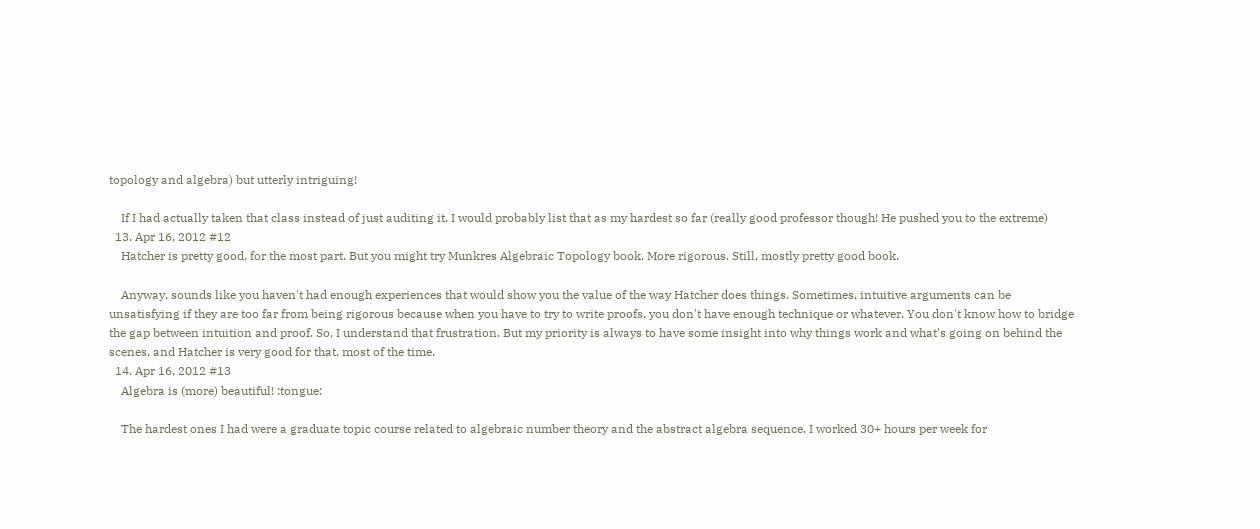topology and algebra) but utterly intriguing!

    If I had actually taken that class instead of just auditing it, I would probably list that as my hardest so far (really good professor though! He pushed you to the extreme)
  13. Apr 16, 2012 #12
    Hatcher is pretty good, for the most part. But you might try Munkres Algebraic Topology book. More rigorous. Still, mostly pretty good book.

    Anyway, sounds like you haven't had enough experiences that would show you the value of the way Hatcher does things. Sometimes, intuitive arguments can be unsatisfying if they are too far from being rigorous because when you have to try to write proofs, you don't have enough technique or whatever. You don't know how to bridge the gap between intuition and proof. So, I understand that frustration. But my priority is always to have some insight into why things work and what's going on behind the scenes, and Hatcher is very good for that, most of the time.
  14. Apr 16, 2012 #13
    Algebra is (more) beautiful! :tongue:

    The hardest ones I had were a graduate topic course related to algebraic number theory and the abstract algebra sequence. I worked 30+ hours per week for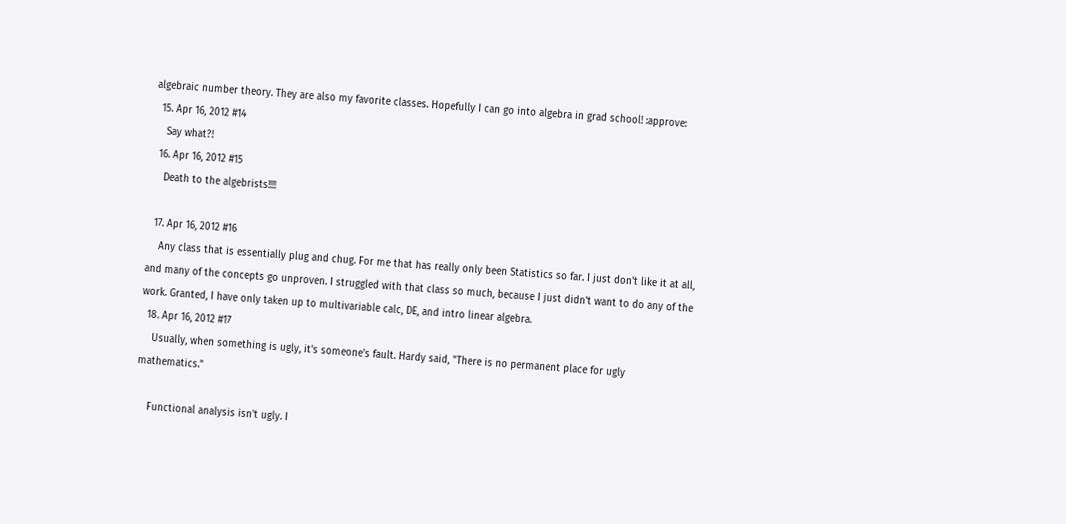algebraic number theory. They are also my favorite classes. Hopefully I can go into algebra in grad school! :approve:
  15. Apr 16, 2012 #14
    Say what?!
  16. Apr 16, 2012 #15
    Death to the algebrists!!!!

  17. Apr 16, 2012 #16
    Any class that is essentially plug and chug. For me that has really only been Statistics so far. I just don't like it at all, and many of the concepts go unproven. I struggled with that class so much, because I just didn't want to do any of the work. Granted, I have only taken up to multivariable calc, DE, and intro linear algebra.
  18. Apr 16, 2012 #17
    Usually, when something is ugly, it's someone's fault. Hardy said, "There is no permanent place for ugly mathematics."

    Functional analysis isn't ugly. I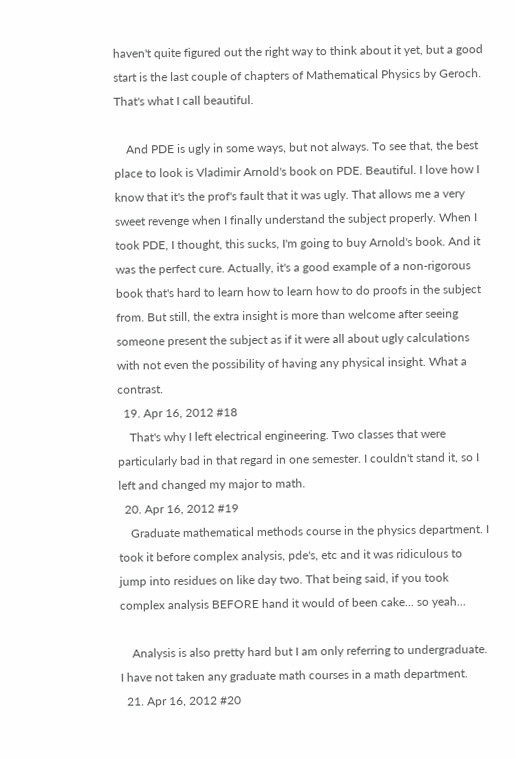haven't quite figured out the right way to think about it yet, but a good start is the last couple of chapters of Mathematical Physics by Geroch. That's what I call beautiful.

    And PDE is ugly in some ways, but not always. To see that, the best place to look is Vladimir Arnold's book on PDE. Beautiful. I love how I know that it's the prof's fault that it was ugly. That allows me a very sweet revenge when I finally understand the subject properly. When I took PDE, I thought, this sucks, I'm going to buy Arnold's book. And it was the perfect cure. Actually, it's a good example of a non-rigorous book that's hard to learn how to learn how to do proofs in the subject from. But still, the extra insight is more than welcome after seeing someone present the subject as if it were all about ugly calculations with not even the possibility of having any physical insight. What a contrast.
  19. Apr 16, 2012 #18
    That's why I left electrical engineering. Two classes that were particularly bad in that regard in one semester. I couldn't stand it, so I left and changed my major to math.
  20. Apr 16, 2012 #19
    Graduate mathematical methods course in the physics department. I took it before complex analysis, pde's, etc and it was ridiculous to jump into residues on like day two. That being said, if you took complex analysis BEFORE hand it would of been cake... so yeah...

    Analysis is also pretty hard but I am only referring to undergraduate. I have not taken any graduate math courses in a math department.
  21. Apr 16, 2012 #20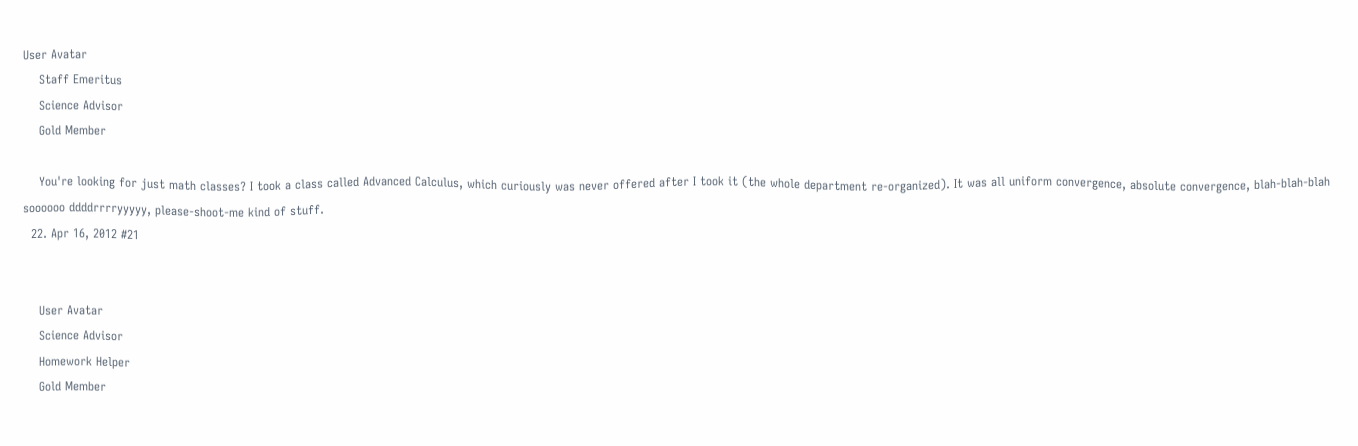User Avatar
    Staff Emeritus
    Science Advisor
    Gold Member

    You're looking for just math classes? I took a class called Advanced Calculus, which curiously was never offered after I took it (the whole department re-organized). It was all uniform convergence, absolute convergence, blah-blah-blah soooooo ddddrrrryyyyy, please-shoot-me kind of stuff.
  22. Apr 16, 2012 #21


    User Avatar
    Science Advisor
    Homework Helper
    Gold Member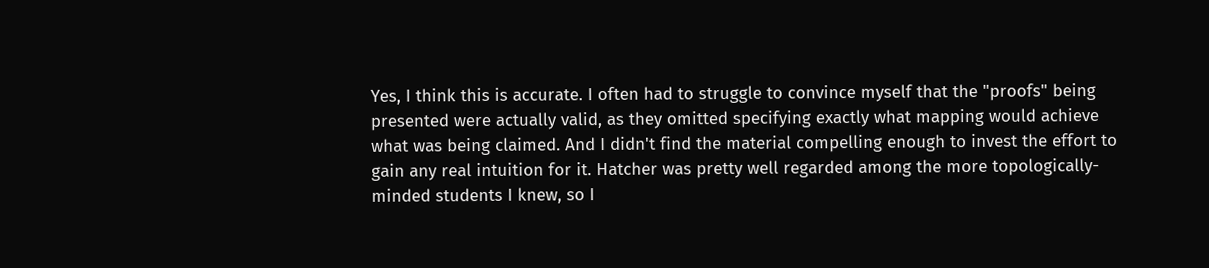Yes, I think this is accurate. I often had to struggle to convince myself that the "proofs" being presented were actually valid, as they omitted specifying exactly what mapping would achieve what was being claimed. And I didn't find the material compelling enough to invest the effort to gain any real intuition for it. Hatcher was pretty well regarded among the more topologically-minded students I knew, so I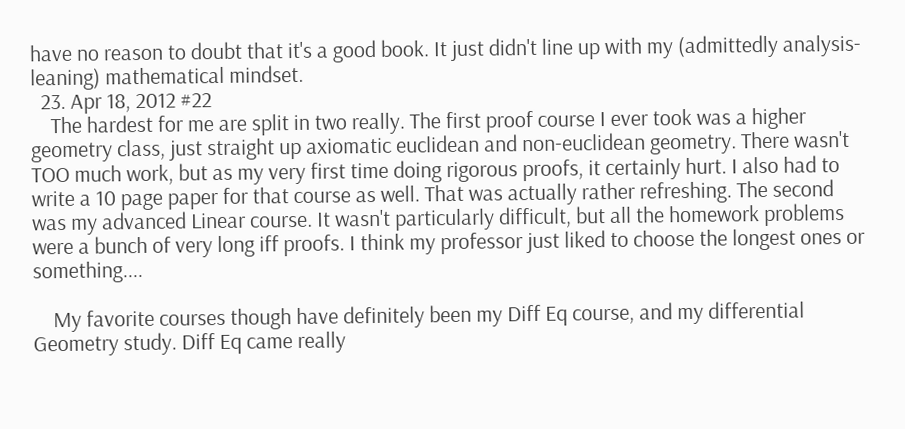have no reason to doubt that it's a good book. It just didn't line up with my (admittedly analysis-leaning) mathematical mindset.
  23. Apr 18, 2012 #22
    The hardest for me are split in two really. The first proof course I ever took was a higher geometry class, just straight up axiomatic euclidean and non-euclidean geometry. There wasn't TOO much work, but as my very first time doing rigorous proofs, it certainly hurt. I also had to write a 10 page paper for that course as well. That was actually rather refreshing. The second was my advanced Linear course. It wasn't particularly difficult, but all the homework problems were a bunch of very long iff proofs. I think my professor just liked to choose the longest ones or something....

    My favorite courses though have definitely been my Diff Eq course, and my differential Geometry study. Diff Eq came really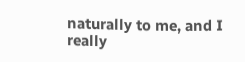naturally to me, and I really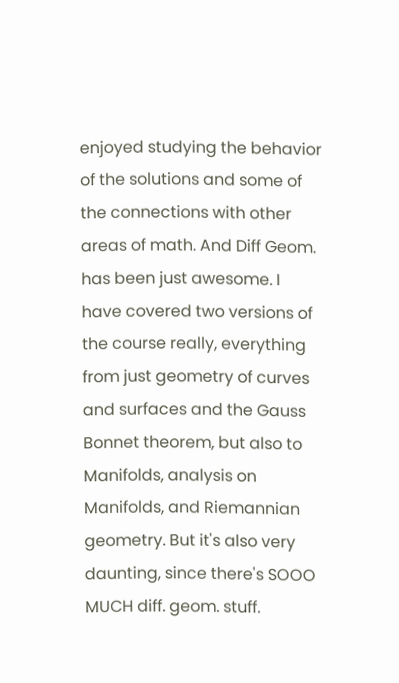enjoyed studying the behavior of the solutions and some of the connections with other areas of math. And Diff Geom. has been just awesome. I have covered two versions of the course really, everything from just geometry of curves and surfaces and the Gauss Bonnet theorem, but also to Manifolds, analysis on Manifolds, and Riemannian geometry. But it's also very daunting, since there's SOOO MUCH diff. geom. stuff.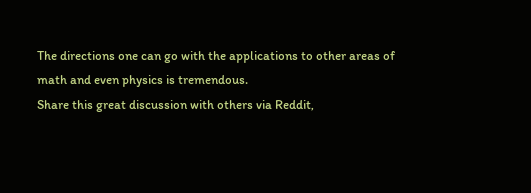The directions one can go with the applications to other areas of math and even physics is tremendous.
Share this great discussion with others via Reddit,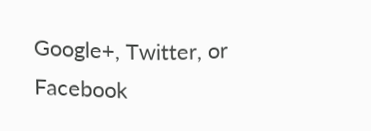Google+, Twitter, or Facebook